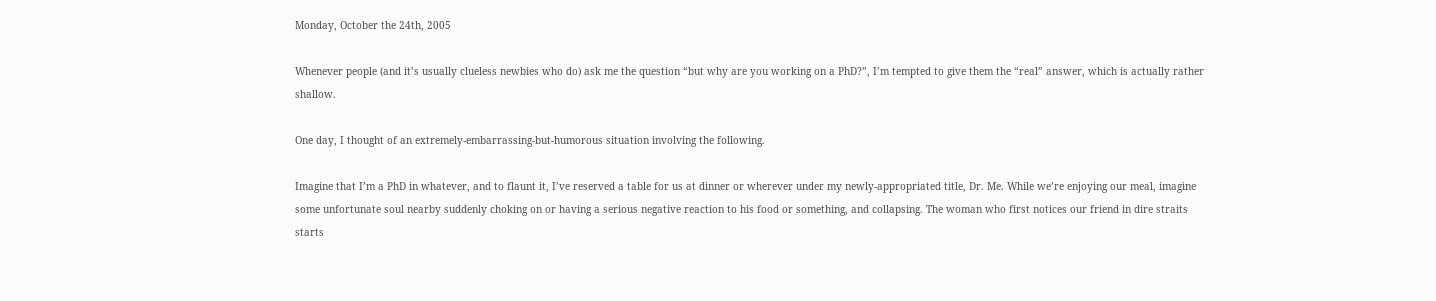Monday, October the 24th, 2005

Whenever people (and it’s usually clueless newbies who do) ask me the question “but why are you working on a PhD?”, I’m tempted to give them the “real” answer, which is actually rather shallow.

One day, I thought of an extremely-embarrassing-but-humorous situation involving the following.

Imagine that I’m a PhD in whatever, and to flaunt it, I’ve reserved a table for us at dinner or wherever under my newly-appropriated title, Dr. Me. While we’re enjoying our meal, imagine some unfortunate soul nearby suddenly choking on or having a serious negative reaction to his food or something, and collapsing. The woman who first notices our friend in dire straits starts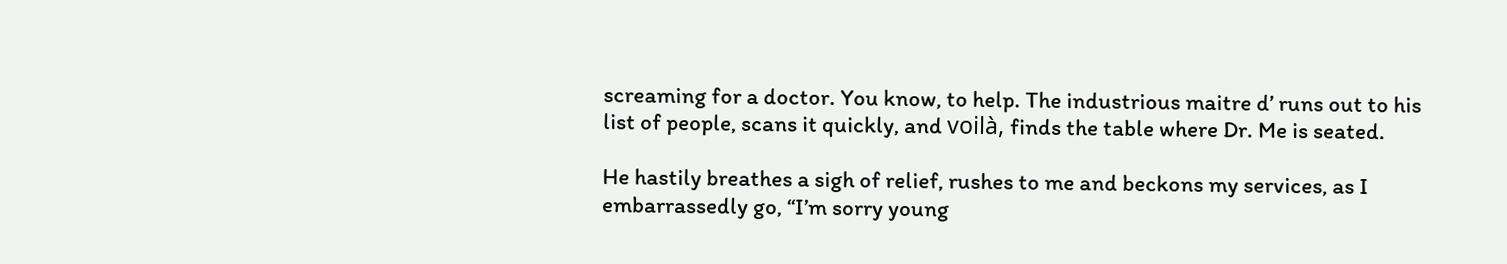screaming for a doctor. You know, to help. The industrious maitre d’ runs out to his list of people, scans it quickly, and voilà, finds the table where Dr. Me is seated.

He hastily breathes a sigh of relief, rushes to me and beckons my services, as I embarrassedly go, “I’m sorry young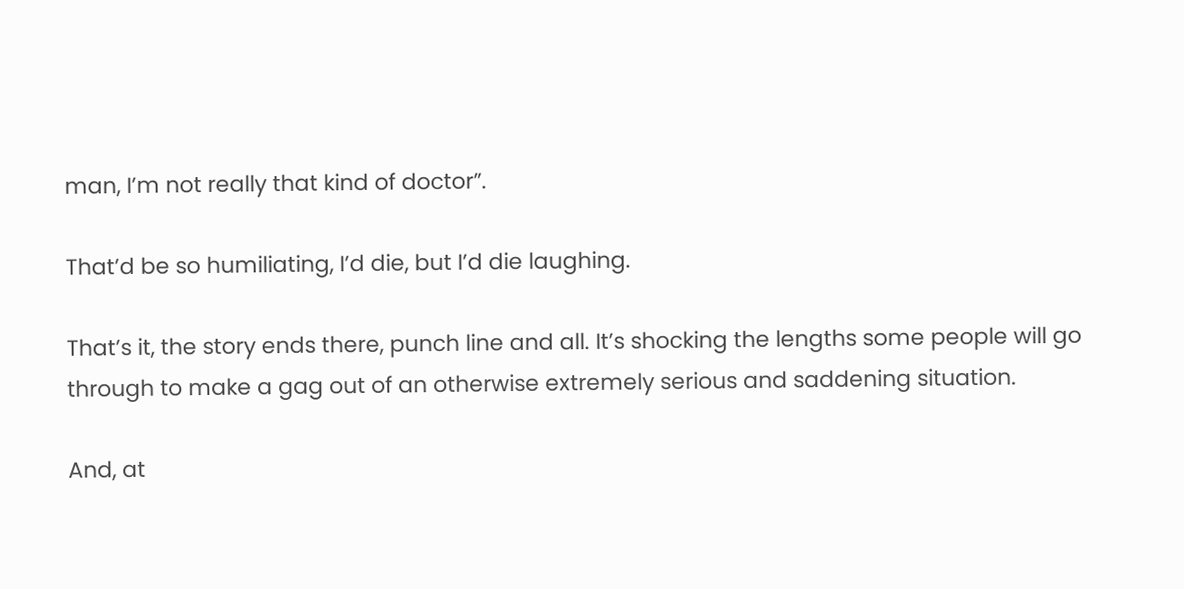man, I’m not really that kind of doctor”.

That’d be so humiliating, I’d die, but I’d die laughing.

That’s it, the story ends there, punch line and all. It’s shocking the lengths some people will go through to make a gag out of an otherwise extremely serious and saddening situation.

And, at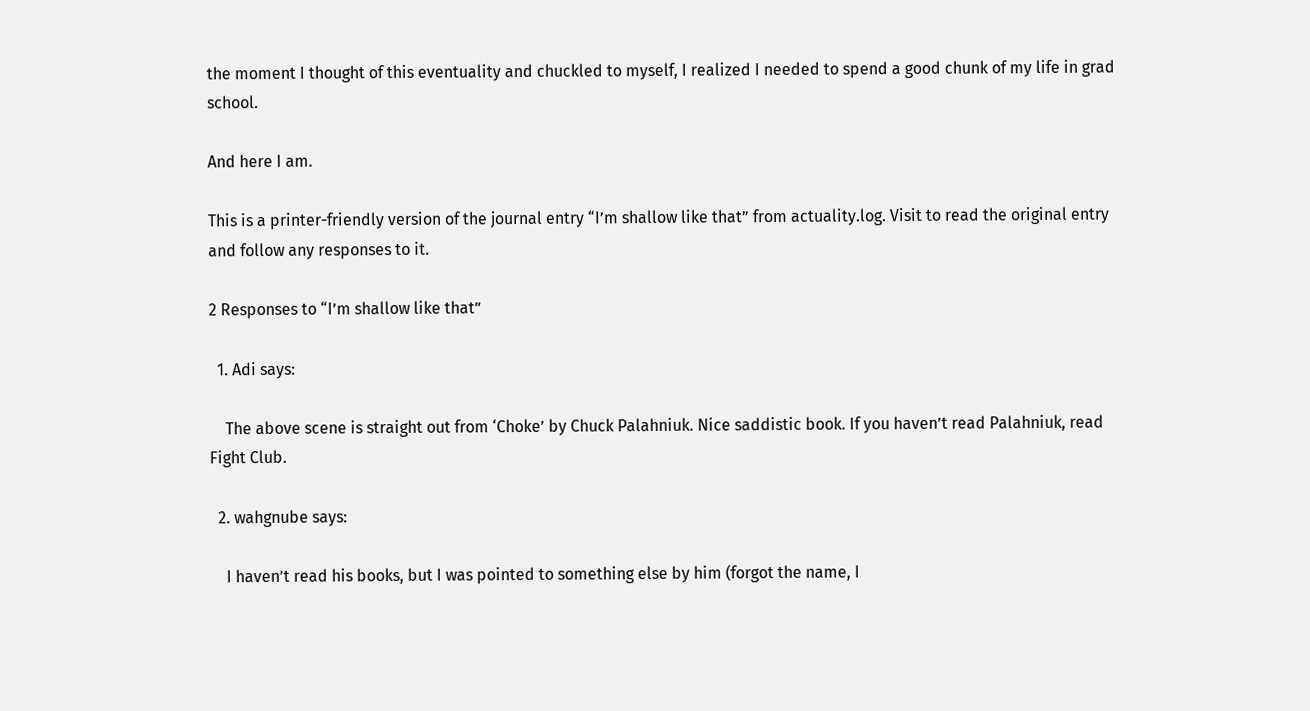the moment I thought of this eventuality and chuckled to myself, I realized I needed to spend a good chunk of my life in grad school.

And here I am.

This is a printer-friendly version of the journal entry “I’m shallow like that” from actuality.log. Visit to read the original entry and follow any responses to it.

2 Responses to “I’m shallow like that”

  1. Adi says:

    The above scene is straight out from ‘Choke’ by Chuck Palahniuk. Nice saddistic book. If you haven’t read Palahniuk, read Fight Club.

  2. wahgnube says:

    I haven’t read his books, but I was pointed to something else by him (forgot the name, I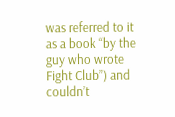was referred to it as a book “by the guy who wrote Fight Club”) and couldn’t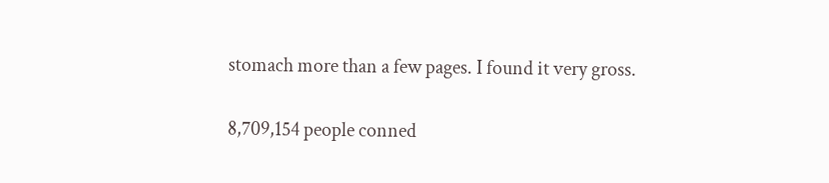stomach more than a few pages. I found it very gross.

8,709,154 people conned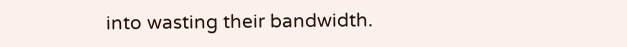into wasting their bandwidth.